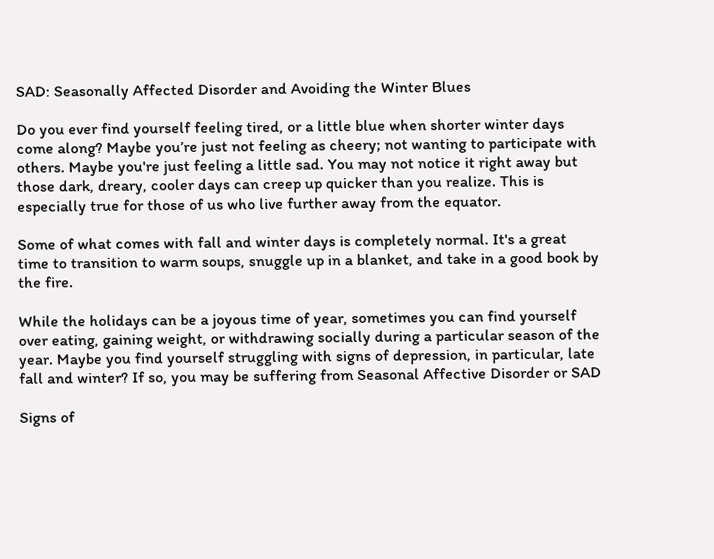SAD: Seasonally Affected Disorder and Avoiding the Winter Blues

Do you ever find yourself feeling tired, or a little blue when shorter winter days come along? Maybe you’re just not feeling as cheery; not wanting to participate with others. Maybe you're just feeling a little sad. You may not notice it right away but those dark, dreary, cooler days can creep up quicker than you realize. This is especially true for those of us who live further away from the equator.

Some of what comes with fall and winter days is completely normal. It's a great time to transition to warm soups, snuggle up in a blanket, and take in a good book by the fire.

While the holidays can be a joyous time of year, sometimes you can find yourself over eating, gaining weight, or withdrawing socially during a particular season of the year. Maybe you find yourself struggling with signs of depression, in particular, late fall and winter? If so, you may be suffering from Seasonal Affective Disorder or SAD

Signs of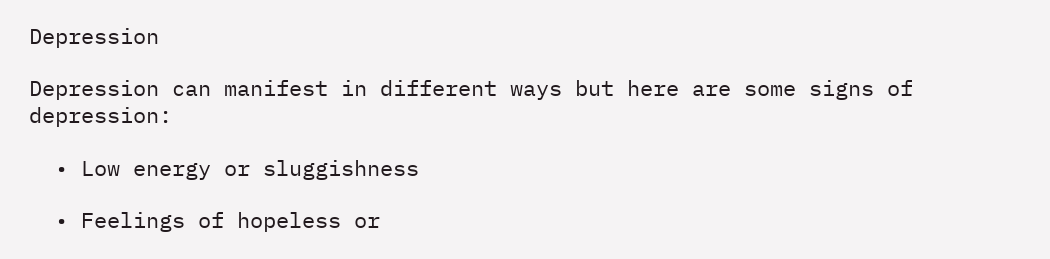Depression

Depression can manifest in different ways but here are some signs of depression:

  • Low energy or sluggishness

  • Feelings of hopeless or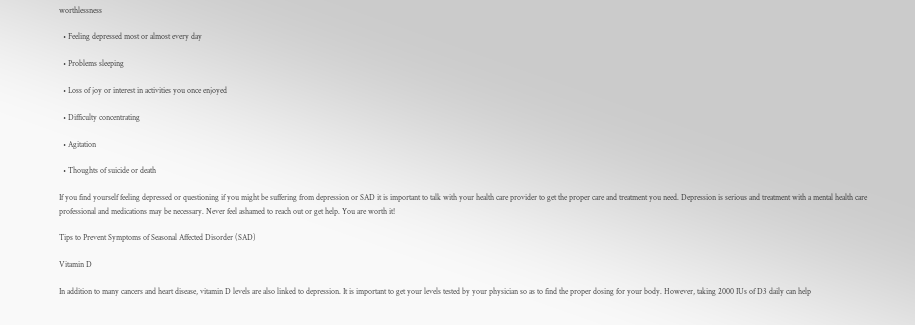worthlessness

  • Feeling depressed most or almost every day

  • Problems sleeping

  • Loss of joy or interest in activities you once enjoyed

  • Difficulty concentrating

  • Agitation

  • Thoughts of suicide or death

If you find yourself feeling depressed or questioning if you might be suffering from depression or SAD it is important to talk with your health care provider to get the proper care and treatment you need. Depression is serious and treatment with a mental health care professional and medications may be necessary. Never feel ashamed to reach out or get help. You are worth it!

Tips to Prevent Symptoms of Seasonal Affected Disorder (SAD)

Vitamin D

In addition to many cancers and heart disease, vitamin D levels are also linked to depression. It is important to get your levels tested by your physician so as to find the proper dosing for your body. However, taking 2000 IUs of D3 daily can help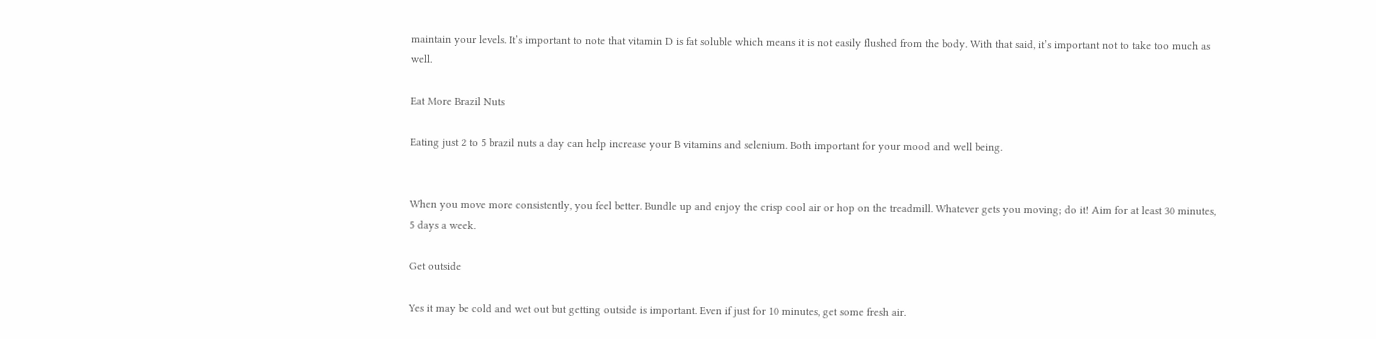maintain your levels. It’s important to note that vitamin D is fat soluble which means it is not easily flushed from the body. With that said, it’s important not to take too much as well.

Eat More Brazil Nuts

Eating just 2 to 5 brazil nuts a day can help increase your B vitamins and selenium. Both important for your mood and well being.


When you move more consistently, you feel better. Bundle up and enjoy the crisp cool air or hop on the treadmill. Whatever gets you moving; do it! Aim for at least 30 minutes, 5 days a week.

Get outside

Yes it may be cold and wet out but getting outside is important. Even if just for 10 minutes, get some fresh air.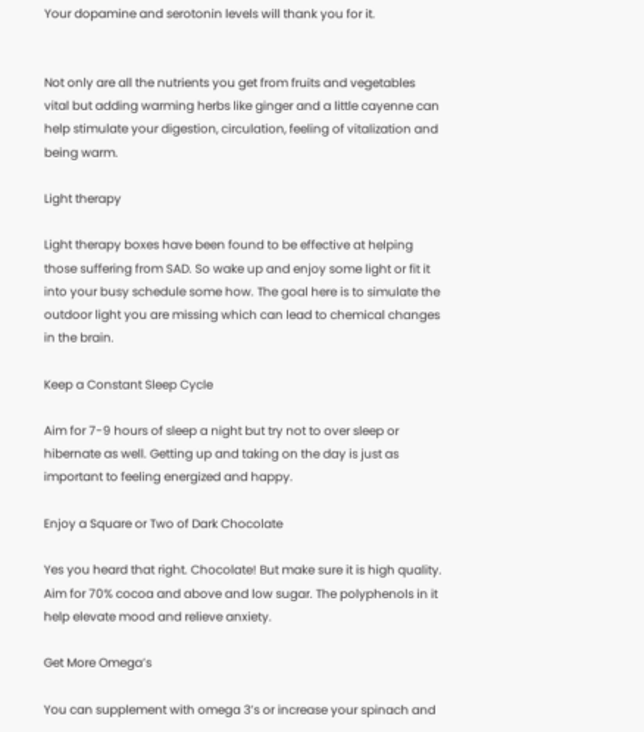Your dopamine and serotonin levels will thank you for it.


Not only are all the nutrients you get from fruits and vegetables vital but adding warming herbs like ginger and a little cayenne can help stimulate your digestion, circulation, feeling of vitalization and being warm.

Light therapy

Light therapy boxes have been found to be effective at helping those suffering from SAD. So wake up and enjoy some light or fit it into your busy schedule some how. The goal here is to simulate the outdoor light you are missing which can lead to chemical changes in the brain.

Keep a Constant Sleep Cycle

Aim for 7-9 hours of sleep a night but try not to over sleep or hibernate as well. Getting up and taking on the day is just as important to feeling energized and happy.

Enjoy a Square or Two of Dark Chocolate

Yes you heard that right. Chocolate! But make sure it is high quality. Aim for 70% cocoa and above and low sugar. The polyphenols in it help elevate mood and relieve anxiety.

Get More Omega’s

You can supplement with omega 3’s or increase your spinach and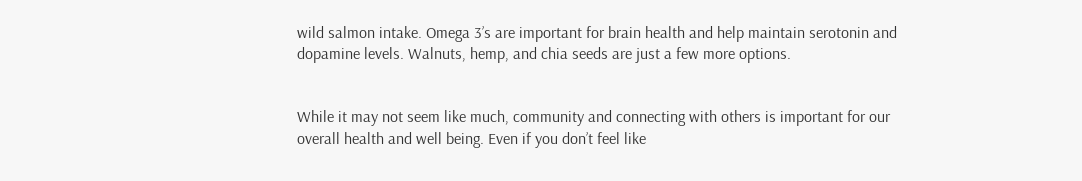wild salmon intake. Omega 3’s are important for brain health and help maintain serotonin and dopamine levels. Walnuts, hemp, and chia seeds are just a few more options.


While it may not seem like much, community and connecting with others is important for our overall health and well being. Even if you don’t feel like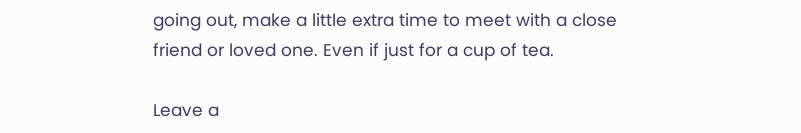going out, make a little extra time to meet with a close friend or loved one. Even if just for a cup of tea.

Leave a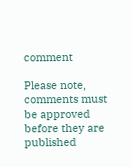comment

Please note, comments must be approved before they are published